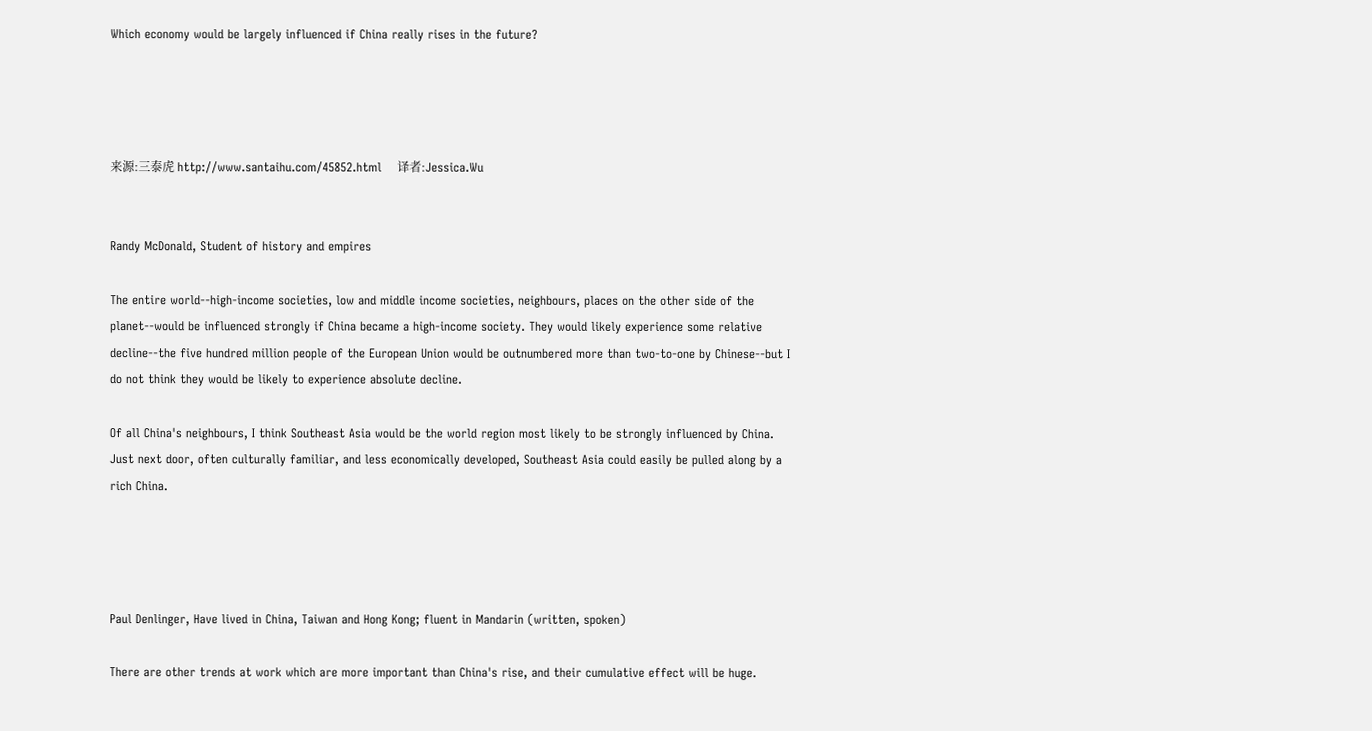Which economy would be largely influenced if China really rises in the future?




来源:三泰虎 http://www.santaihu.com/45852.html    译者:Jessica.Wu


Randy McDonald, Student of history and empires

The entire world--high-income societies, low and middle income societies, neighbours, places on the other side of the planet--would be influenced strongly if China became a high-income society. They would likely experience some relative decline--the five hundred million people of the European Union would be outnumbered more than two-to-one by Chinese--but I do not think they would be likely to experience absolute decline.

Of all China's neighbours, I think Southeast Asia would be the world region most likely to be strongly influenced by China. Just next door, often culturally familiar, and less economically developed, Southeast Asia could easily be pulled along by a rich China.




Paul Denlinger, Have lived in China, Taiwan and Hong Kong; fluent in Mandarin (written, spoken)

There are other trends at work which are more important than China's rise, and their cumulative effect will be huge.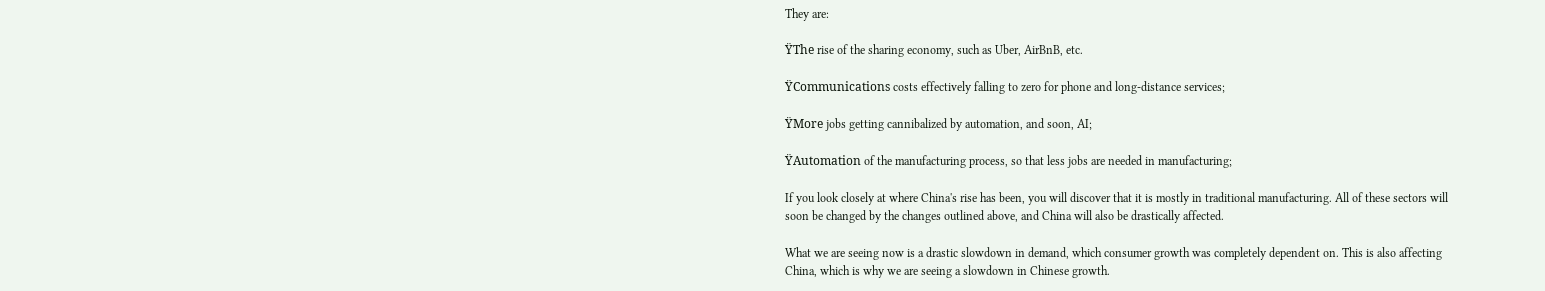They are:

ŸThe rise of the sharing economy, such as Uber, AirBnB, etc.

ŸCommunications costs effectively falling to zero for phone and long-distance services;

ŸMore jobs getting cannibalized by automation, and soon, AI;

ŸAutomation of the manufacturing process, so that less jobs are needed in manufacturing;

If you look closely at where China's rise has been, you will discover that it is mostly in traditional manufacturing. All of these sectors will soon be changed by the changes outlined above, and China will also be drastically affected.

What we are seeing now is a drastic slowdown in demand, which consumer growth was completely dependent on. This is also affecting China, which is why we are seeing a slowdown in Chinese growth.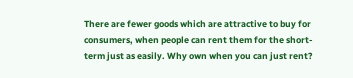There are fewer goods which are attractive to buy for consumers, when people can rent them for the short-term just as easily. Why own when you can just rent?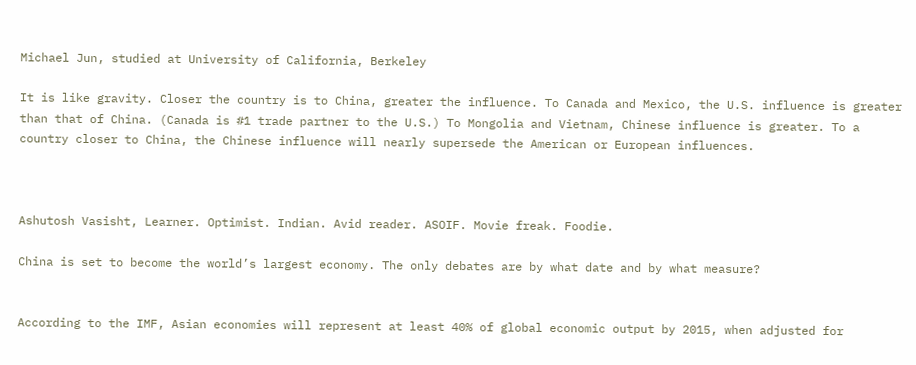Michael Jun, studied at University of California, Berkeley

It is like gravity. Closer the country is to China, greater the influence. To Canada and Mexico, the U.S. influence is greater than that of China. (Canada is #1 trade partner to the U.S.) To Mongolia and Vietnam, Chinese influence is greater. To a country closer to China, the Chinese influence will nearly supersede the American or European influences.



Ashutosh Vasisht, Learner. Optimist. Indian. Avid reader. ASOIF. Movie freak. Foodie.

China is set to become the world’s largest economy. The only debates are by what date and by what measure?


According to the IMF, Asian economies will represent at least 40% of global economic output by 2015, when adjusted for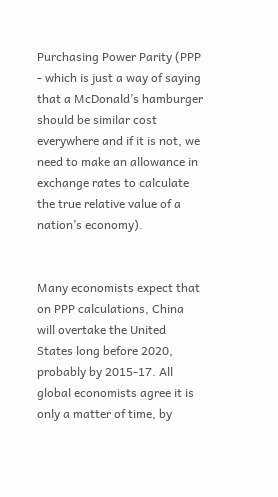Purchasing Power Parity (PPP - which is just a way of saying that a McDonald’s hamburger should be similar cost everywhere and if it is not, we need to make an allowance in exchange rates to calculate the true relative value of a nation’s economy).


Many economists expect that on PPP calculations, China will overtake the United States long before 2020, probably by 2015-17. All global economists agree it is only a matter of time, by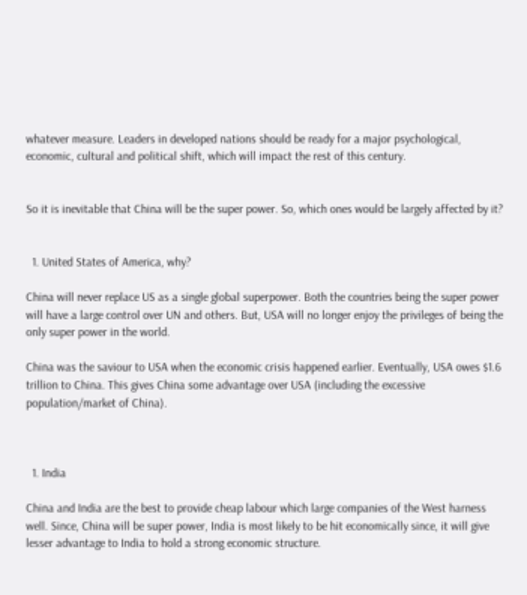whatever measure. Leaders in developed nations should be ready for a major psychological, economic, cultural and political shift, which will impact the rest of this century.


So it is inevitable that China will be the super power. So, which ones would be largely affected by it?


  1. United States of America, why?

China will never replace US as a single global superpower. Both the countries being the super power will have a large control over UN and others. But, USA will no longer enjoy the privileges of being the only super power in the world.

China was the saviour to USA when the economic crisis happened earlier. Eventually, USA owes $1.6 trillion to China. This gives China some advantage over USA (including the excessive population/market of China).



  1. India

China and India are the best to provide cheap labour which large companies of the West harness well. Since, China will be super power, India is most likely to be hit economically since, it will give lesser advantage to India to hold a strong economic structure.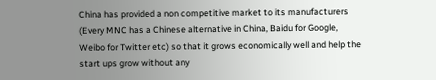China has provided a non competitive market to its manufacturers (Every MNC has a Chinese alternative in China, Baidu for Google, Weibo for Twitter etc) so that it grows economically well and help the start ups grow without any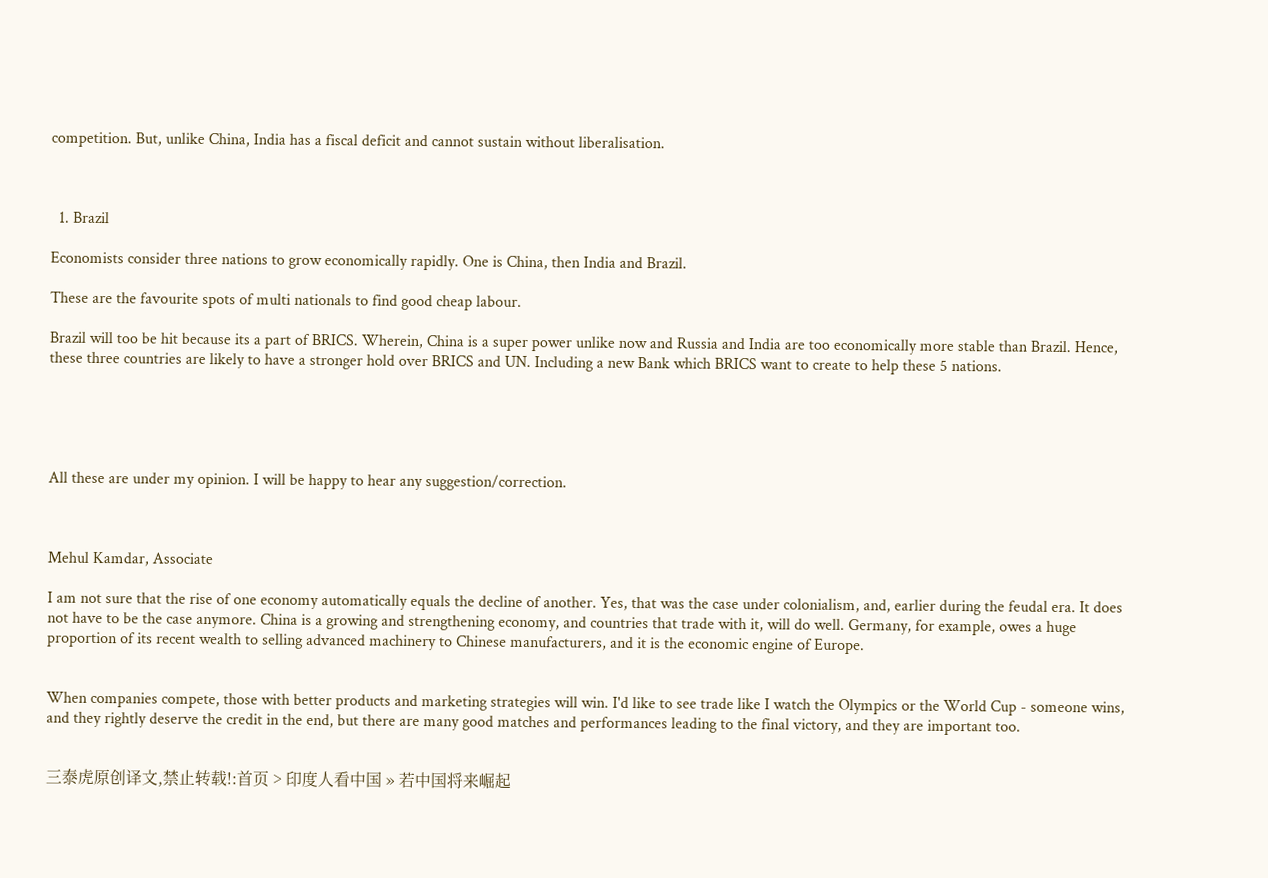competition. But, unlike China, India has a fiscal deficit and cannot sustain without liberalisation.



  1. Brazil

Economists consider three nations to grow economically rapidly. One is China, then India and Brazil.

These are the favourite spots of multi nationals to find good cheap labour.

Brazil will too be hit because its a part of BRICS. Wherein, China is a super power unlike now and Russia and India are too economically more stable than Brazil. Hence, these three countries are likely to have a stronger hold over BRICS and UN. Including a new Bank which BRICS want to create to help these 5 nations.





All these are under my opinion. I will be happy to hear any suggestion/correction.



Mehul Kamdar, Associate

I am not sure that the rise of one economy automatically equals the decline of another. Yes, that was the case under colonialism, and, earlier during the feudal era. It does not have to be the case anymore. China is a growing and strengthening economy, and countries that trade with it, will do well. Germany, for example, owes a huge proportion of its recent wealth to selling advanced machinery to Chinese manufacturers, and it is the economic engine of Europe.


When companies compete, those with better products and marketing strategies will win. I'd like to see trade like I watch the Olympics or the World Cup - someone wins, and they rightly deserve the credit in the end, but there are many good matches and performances leading to the final victory, and they are important too.


三泰虎原创译文,禁止转载!:首页 > 印度人看中国 » 若中国将来崛起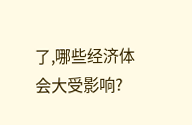了,哪些经济体会大受影响?